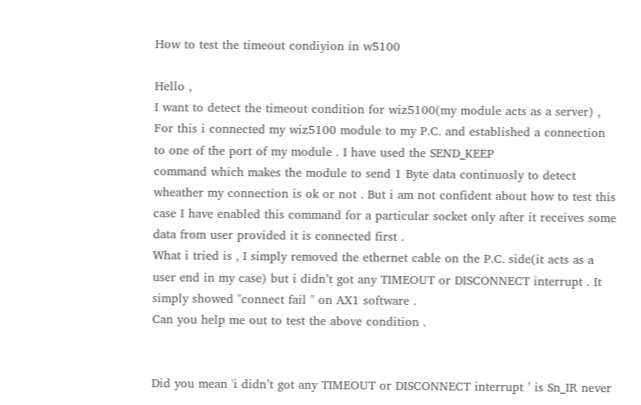How to test the timeout condiyion in w5100

Hello ,
I want to detect the timeout condition for wiz5100(my module acts as a server) , For this i connected my wiz5100 module to my P.C. and established a connection to one of the port of my module . I have used the SEND_KEEP
command which makes the module to send 1 Byte data continuosly to detect wheather my connection is ok or not . But i am not confident about how to test this case I have enabled this command for a particular socket only after it receives some data from user provided it is connected first .
What i tried is , I simply removed the ethernet cable on the P.C. side(it acts as a user end in my case) but i didn’t got any TIMEOUT or DISCONNECT interrupt . It simply showed "connect fail " on AX1 software .
Can you help me out to test the above condition .


Did you mean 'i didn’t got any TIMEOUT or DISCONNECT interrupt ’ is Sn_IR never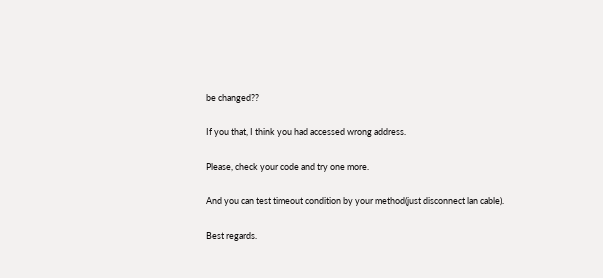be changed??

If you that, I think you had accessed wrong address.

Please, check your code and try one more.

And you can test timeout condition by your method(just disconnect lan cable).

Best regards.